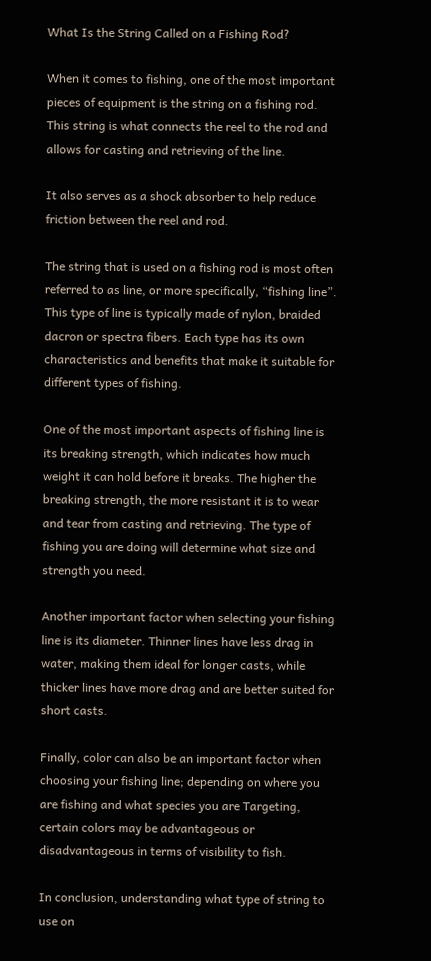What Is the String Called on a Fishing Rod?

When it comes to fishing, one of the most important pieces of equipment is the string on a fishing rod. This string is what connects the reel to the rod and allows for casting and retrieving of the line.

It also serves as a shock absorber to help reduce friction between the reel and rod.

The string that is used on a fishing rod is most often referred to as line, or more specifically, “fishing line”. This type of line is typically made of nylon, braided dacron or spectra fibers. Each type has its own characteristics and benefits that make it suitable for different types of fishing.

One of the most important aspects of fishing line is its breaking strength, which indicates how much weight it can hold before it breaks. The higher the breaking strength, the more resistant it is to wear and tear from casting and retrieving. The type of fishing you are doing will determine what size and strength you need.

Another important factor when selecting your fishing line is its diameter. Thinner lines have less drag in water, making them ideal for longer casts, while thicker lines have more drag and are better suited for short casts.

Finally, color can also be an important factor when choosing your fishing line; depending on where you are fishing and what species you are Targeting, certain colors may be advantageous or disadvantageous in terms of visibility to fish.

In conclusion, understanding what type of string to use on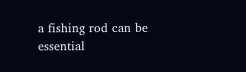a fishing rod can be essential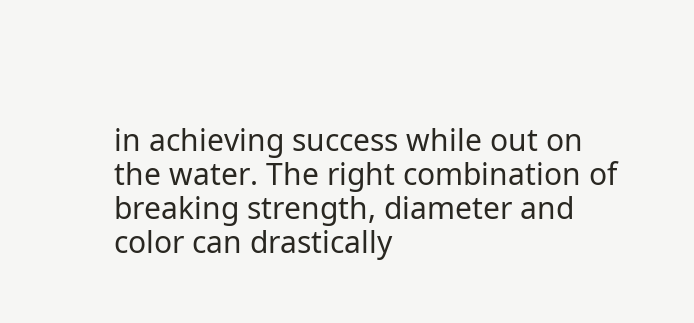in achieving success while out on the water. The right combination of breaking strength, diameter and color can drastically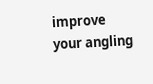improve your angling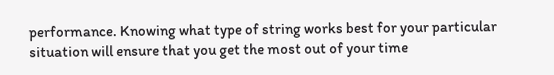performance. Knowing what type of string works best for your particular situation will ensure that you get the most out of your time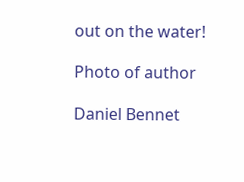out on the water!

Photo of author

Daniel Bennet